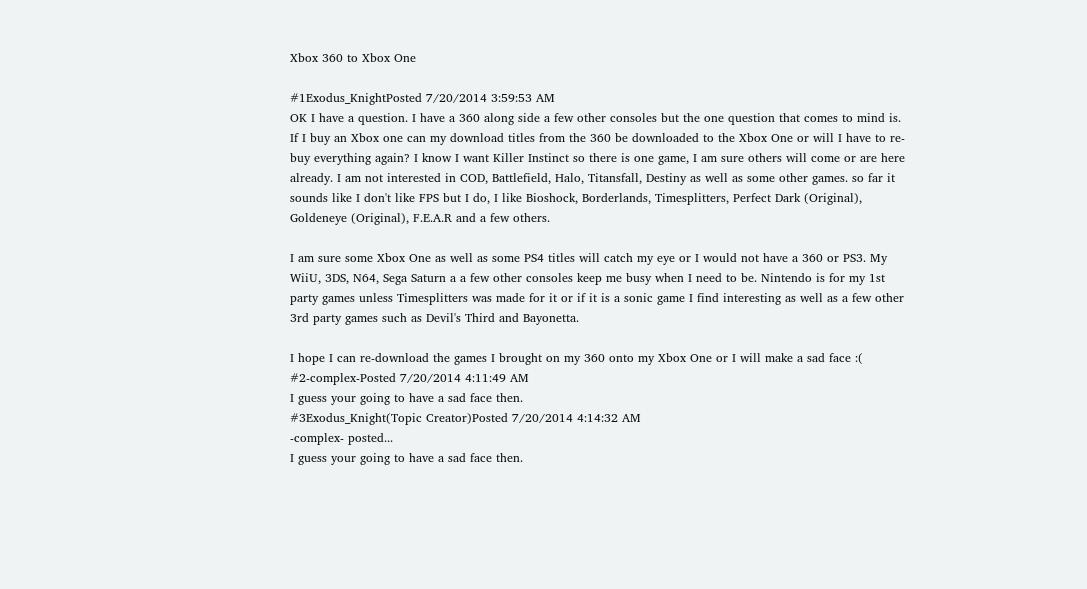Xbox 360 to Xbox One

#1Exodus_KnightPosted 7/20/2014 3:59:53 AM
OK I have a question. I have a 360 along side a few other consoles but the one question that comes to mind is. If I buy an Xbox one can my download titles from the 360 be downloaded to the Xbox One or will I have to re-buy everything again? I know I want Killer Instinct so there is one game, I am sure others will come or are here already. I am not interested in COD, Battlefield, Halo, Titansfall, Destiny as well as some other games. so far it sounds like I don't like FPS but I do, I like Bioshock, Borderlands, Timesplitters, Perfect Dark (Original), Goldeneye (Original), F.E.A.R and a few others.

I am sure some Xbox One as well as some PS4 titles will catch my eye or I would not have a 360 or PS3. My WiiU, 3DS, N64, Sega Saturn a a few other consoles keep me busy when I need to be. Nintendo is for my 1st party games unless Timesplitters was made for it or if it is a sonic game I find interesting as well as a few other 3rd party games such as Devil's Third and Bayonetta.

I hope I can re-download the games I brought on my 360 onto my Xbox One or I will make a sad face :(
#2-complex-Posted 7/20/2014 4:11:49 AM
I guess your going to have a sad face then.
#3Exodus_Knight(Topic Creator)Posted 7/20/2014 4:14:32 AM
-complex- posted...
I guess your going to have a sad face then.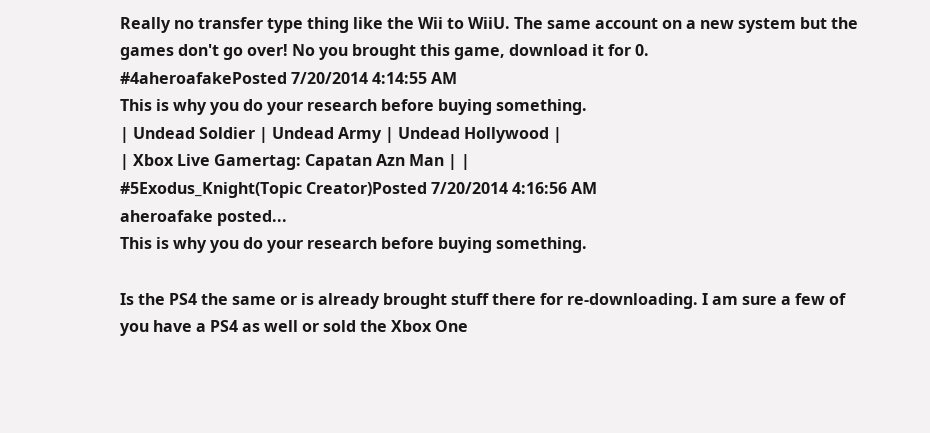Really no transfer type thing like the Wii to WiiU. The same account on a new system but the games don't go over! No you brought this game, download it for 0.
#4aheroafakePosted 7/20/2014 4:14:55 AM
This is why you do your research before buying something.
| Undead Soldier | Undead Army | Undead Hollywood |
| Xbox Live Gamertag: Capatan Azn Man | |
#5Exodus_Knight(Topic Creator)Posted 7/20/2014 4:16:56 AM
aheroafake posted...
This is why you do your research before buying something.

Is the PS4 the same or is already brought stuff there for re-downloading. I am sure a few of you have a PS4 as well or sold the Xbox One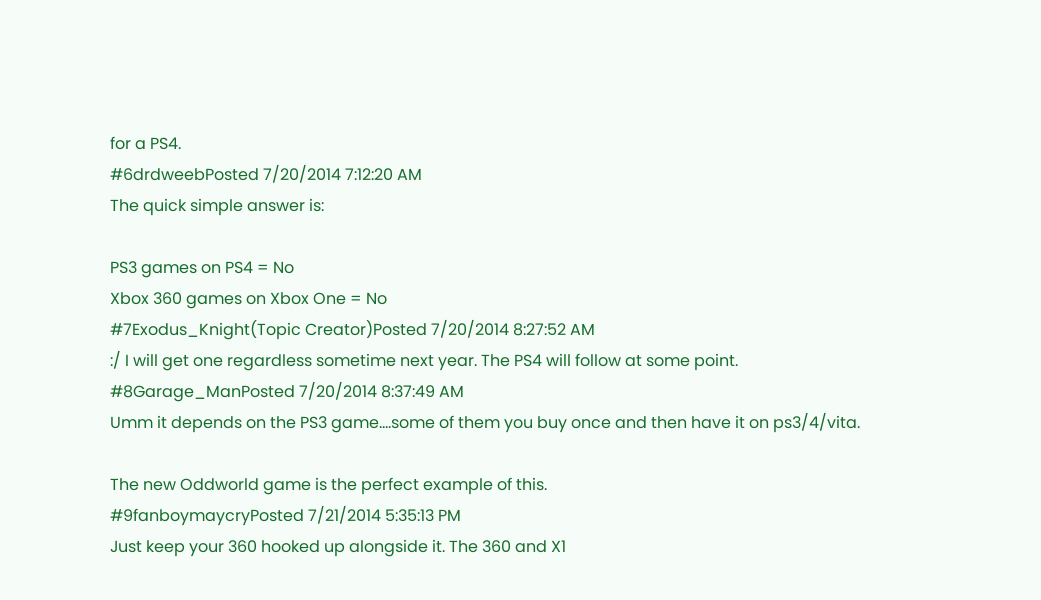for a PS4.
#6drdweebPosted 7/20/2014 7:12:20 AM
The quick simple answer is:

PS3 games on PS4 = No
Xbox 360 games on Xbox One = No
#7Exodus_Knight(Topic Creator)Posted 7/20/2014 8:27:52 AM
:/ I will get one regardless sometime next year. The PS4 will follow at some point.
#8Garage_ManPosted 7/20/2014 8:37:49 AM
Umm it depends on the PS3 game....some of them you buy once and then have it on ps3/4/vita.

The new Oddworld game is the perfect example of this.
#9fanboymaycryPosted 7/21/2014 5:35:13 PM
Just keep your 360 hooked up alongside it. The 360 and X1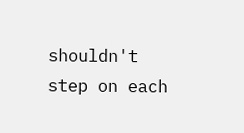shouldn't step on each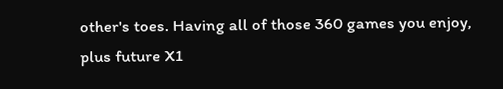other's toes. Having all of those 360 games you enjoy, plus future X1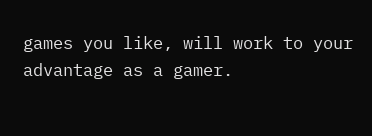games you like, will work to your advantage as a gamer.